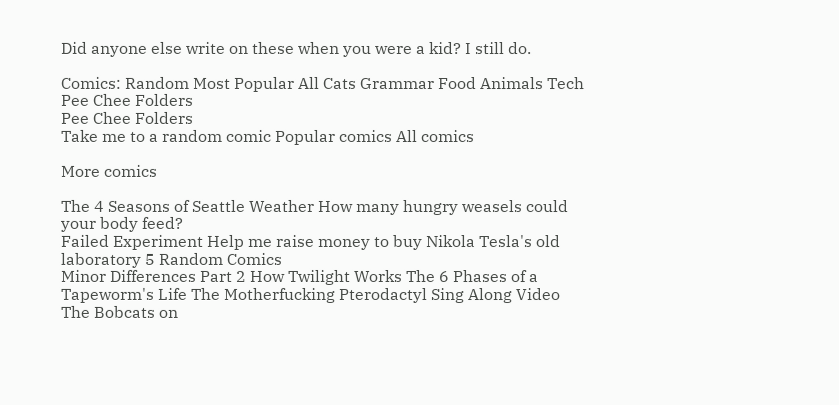Did anyone else write on these when you were a kid? I still do.

Comics: Random Most Popular All Cats Grammar Food Animals Tech
Pee Chee Folders
Pee Chee Folders
Take me to a random comic Popular comics All comics

More comics

The 4 Seasons of Seattle Weather How many hungry weasels could your body feed?
Failed Experiment Help me raise money to buy Nikola Tesla's old laboratory 5 Random Comics
Minor Differences Part 2 How Twilight Works The 6 Phases of a Tapeworm's Life The Motherfucking Pterodactyl Sing Along Video
The Bobcats on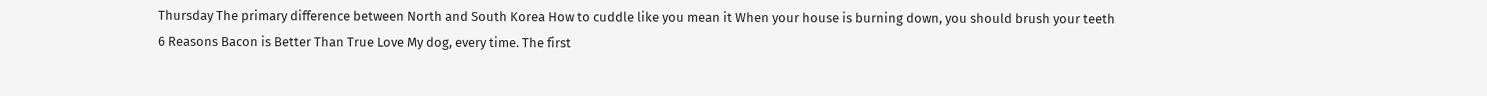Thursday The primary difference between North and South Korea How to cuddle like you mean it When your house is burning down, you should brush your teeth
6 Reasons Bacon is Better Than True Love My dog, every time. The first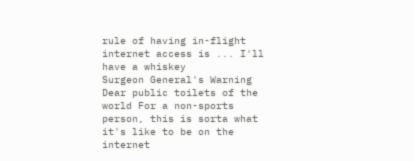rule of having in-flight internet access is ... I'll have a whiskey
Surgeon General's Warning Dear public toilets of the world For a non-sports person, this is sorta what it's like to be on the internet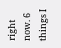right now. 6 things I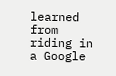learned from riding in a Google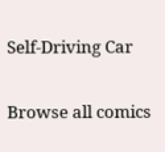Self-Driving Car

Browse all comics